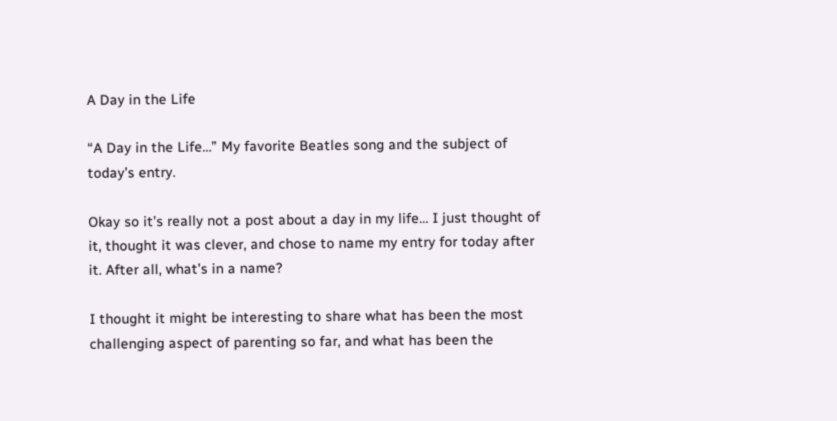A Day in the Life

“A Day in the Life…” My favorite Beatles song and the subject of today’s entry.

Okay so it’s really not a post about a day in my life… I just thought of it, thought it was clever, and chose to name my entry for today after it. After all, what’s in a name?

I thought it might be interesting to share what has been the most challenging aspect of parenting so far, and what has been the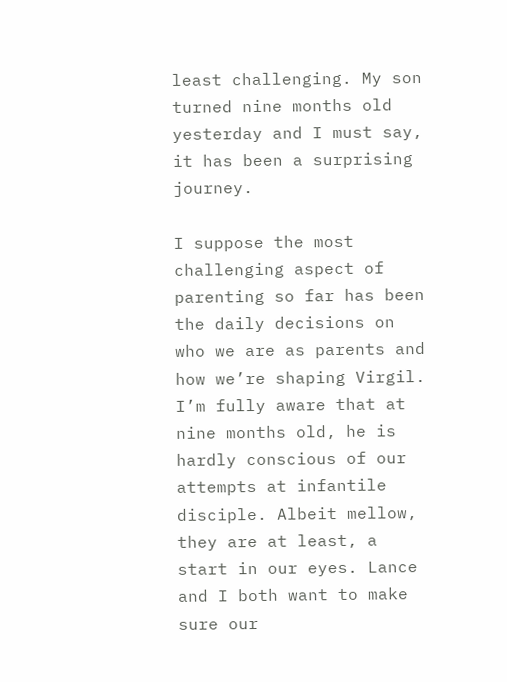least challenging. My son turned nine months old yesterday and I must say, it has been a surprising journey.

I suppose the most challenging aspect of parenting so far has been the daily decisions on who we are as parents and how we’re shaping Virgil. I’m fully aware that at nine months old, he is hardly conscious of our attempts at infantile disciple. Albeit mellow, they are at least, a start in our eyes. Lance and I both want to make sure our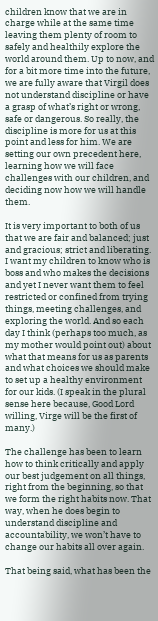children know that we are in charge while at the same time leaving them plenty of room to safely and healthily explore the world around them. Up to now, and for a bit more time into the future, we are fully aware that Virgil does not understand discipline or have a grasp of what’s right or wrong, safe or dangerous. So really, the discipline is more for us at this point and less for him. We are setting our own precedent here, learning how we will face challenges with our children, and deciding now how we will handle them.

It is very important to both of us that we are fair and balanced; just and gracious; strict and liberating. I want my children to know who is boss and who makes the decisions and yet I never want them to feel restricted or confined from trying things, meeting challenges, and exploring the world. And so each day I think (perhaps too much, as my mother would point out) about what that means for us as parents and what choices we should make to set up a healthy environment for our kids. (I speak in the plural sense here because, Good Lord willing, Virge will be the first of many.)

The challenge has been to learn how to think critically and apply our best judgement on all things, right from the beginning, so that we form the right habits now. That way, when he does begin to understand discipline and accountability, we won’t have to change our habits all over again.

That being said, what has been the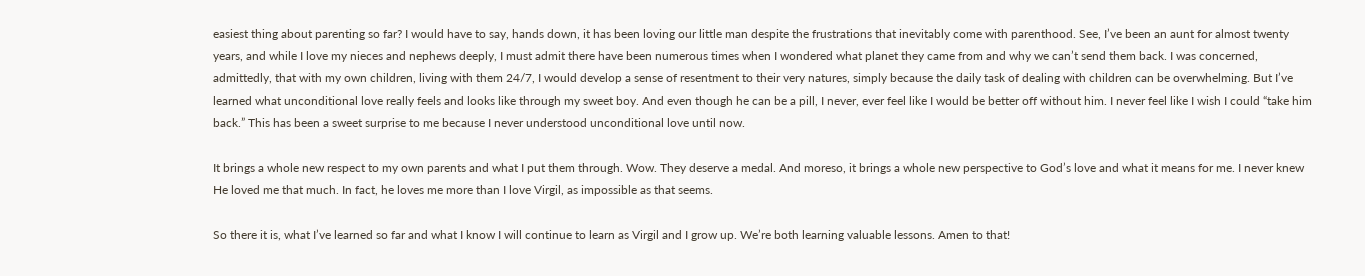easiest thing about parenting so far? I would have to say, hands down, it has been loving our little man despite the frustrations that inevitably come with parenthood. See, I’ve been an aunt for almost twenty years, and while I love my nieces and nephews deeply, I must admit there have been numerous times when I wondered what planet they came from and why we can’t send them back. I was concerned, admittedly, that with my own children, living with them 24/7, I would develop a sense of resentment to their very natures, simply because the daily task of dealing with children can be overwhelming. But I’ve learned what unconditional love really feels and looks like through my sweet boy. And even though he can be a pill, I never, ever feel like I would be better off without him. I never feel like I wish I could “take him back.” This has been a sweet surprise to me because I never understood unconditional love until now.

It brings a whole new respect to my own parents and what I put them through. Wow. They deserve a medal. And moreso, it brings a whole new perspective to God’s love and what it means for me. I never knew He loved me that much. In fact, he loves me more than I love Virgil, as impossible as that seems.

So there it is, what I’ve learned so far and what I know I will continue to learn as Virgil and I grow up. We’re both learning valuable lessons. Amen to that!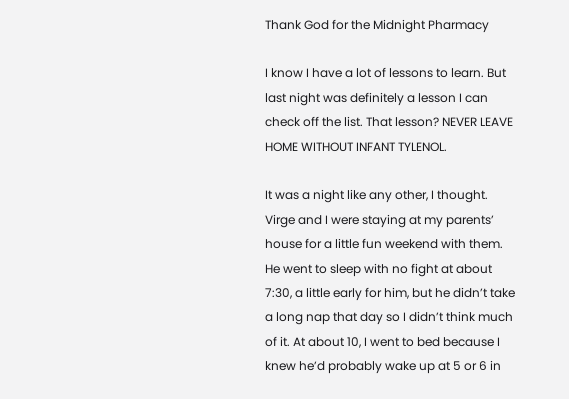Thank God for the Midnight Pharmacy

I know I have a lot of lessons to learn. But last night was definitely a lesson I can check off the list. That lesson? NEVER LEAVE HOME WITHOUT INFANT TYLENOL.

It was a night like any other, I thought. Virge and I were staying at my parents’ house for a little fun weekend with them. He went to sleep with no fight at about 7:30, a little early for him, but he didn’t take a long nap that day so I didn’t think much of it. At about 10, I went to bed because I knew he’d probably wake up at 5 or 6 in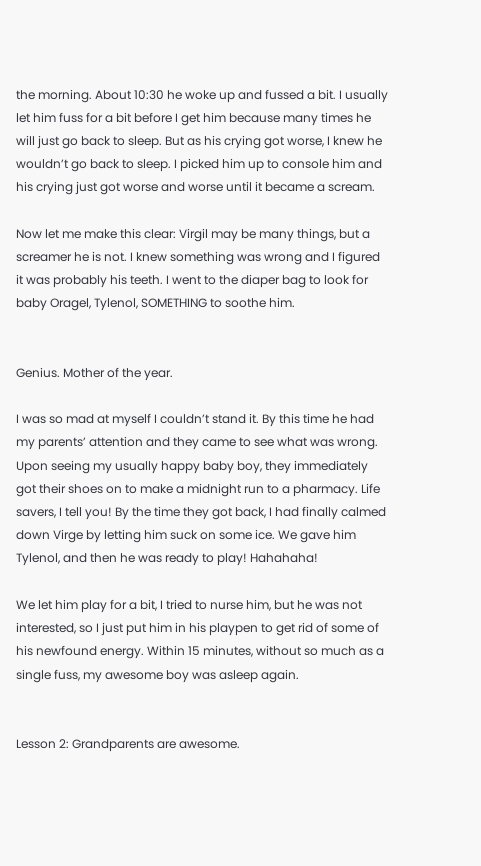the morning. About 10:30 he woke up and fussed a bit. I usually let him fuss for a bit before I get him because many times he will just go back to sleep. But as his crying got worse, I knew he wouldn’t go back to sleep. I picked him up to console him and his crying just got worse and worse until it became a scream.

Now let me make this clear: Virgil may be many things, but a screamer he is not. I knew something was wrong and I figured it was probably his teeth. I went to the diaper bag to look for baby Oragel, Tylenol, SOMETHING to soothe him.


Genius. Mother of the year.

I was so mad at myself I couldn’t stand it. By this time he had my parents’ attention and they came to see what was wrong. Upon seeing my usually happy baby boy, they immediately got their shoes on to make a midnight run to a pharmacy. Life savers, I tell you! By the time they got back, I had finally calmed down Virge by letting him suck on some ice. We gave him Tylenol, and then he was ready to play! Hahahaha!

We let him play for a bit, I tried to nurse him, but he was not interested, so I just put him in his playpen to get rid of some of his newfound energy. Within 15 minutes, without so much as a single fuss, my awesome boy was asleep again.


Lesson 2: Grandparents are awesome.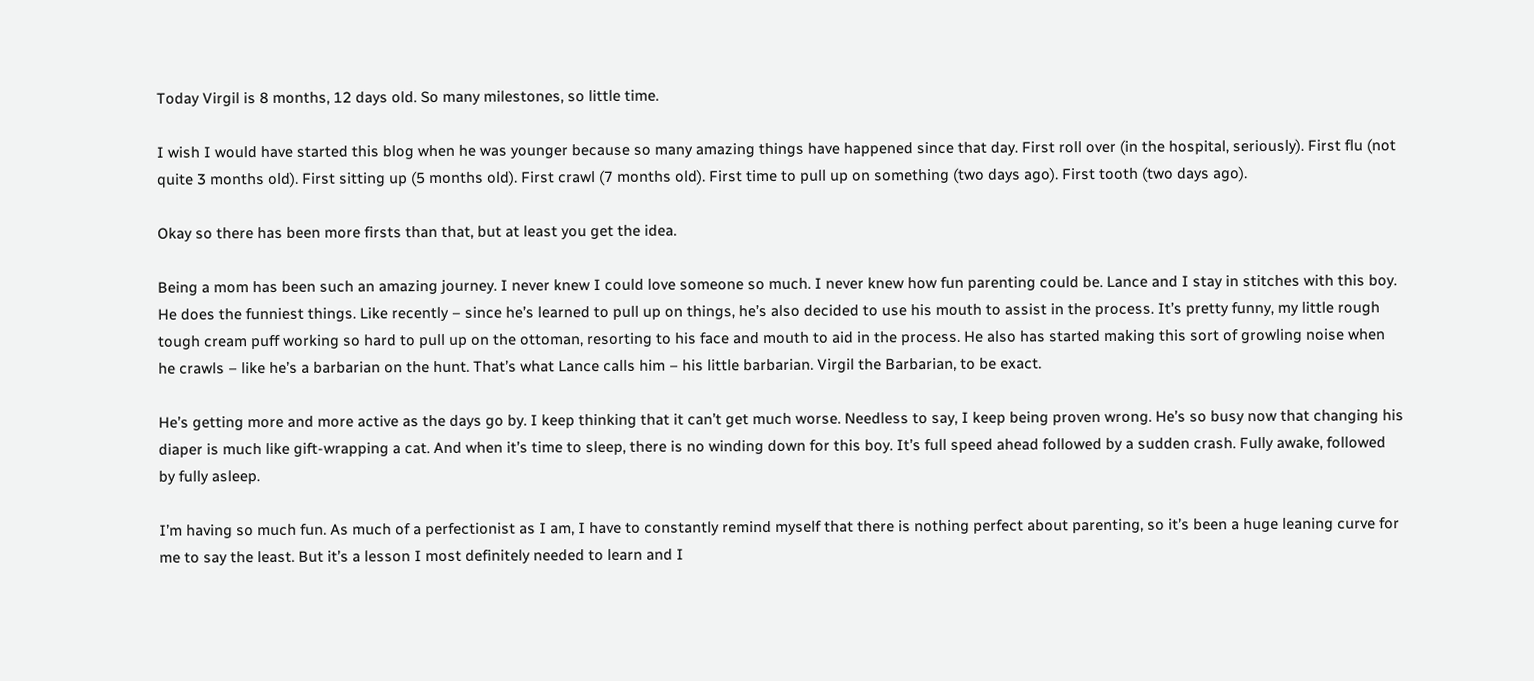Today Virgil is 8 months, 12 days old. So many milestones, so little time.

I wish I would have started this blog when he was younger because so many amazing things have happened since that day. First roll over (in the hospital, seriously). First flu (not quite 3 months old). First sitting up (5 months old). First crawl (7 months old). First time to pull up on something (two days ago). First tooth (two days ago).

Okay so there has been more firsts than that, but at least you get the idea.

Being a mom has been such an amazing journey. I never knew I could love someone so much. I never knew how fun parenting could be. Lance and I stay in stitches with this boy. He does the funniest things. Like recently – since he’s learned to pull up on things, he’s also decided to use his mouth to assist in the process. It’s pretty funny, my little rough tough cream puff working so hard to pull up on the ottoman, resorting to his face and mouth to aid in the process. He also has started making this sort of growling noise when he crawls – like he’s a barbarian on the hunt. That’s what Lance calls him – his little barbarian. Virgil the Barbarian, to be exact.

He’s getting more and more active as the days go by. I keep thinking that it can’t get much worse. Needless to say, I keep being proven wrong. He’s so busy now that changing his diaper is much like gift-wrapping a cat. And when it’s time to sleep, there is no winding down for this boy. It’s full speed ahead followed by a sudden crash. Fully awake, followed by fully asleep.

I’m having so much fun. As much of a perfectionist as I am, I have to constantly remind myself that there is nothing perfect about parenting, so it’s been a huge leaning curve for me to say the least. But it’s a lesson I most definitely needed to learn and I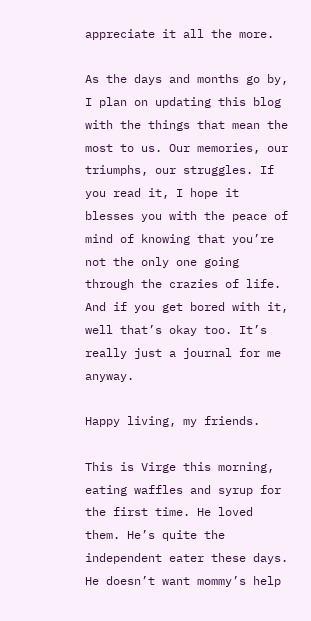appreciate it all the more.

As the days and months go by, I plan on updating this blog with the things that mean the most to us. Our memories, our triumphs, our struggles. If you read it, I hope it blesses you with the peace of mind of knowing that you’re not the only one going through the crazies of life. And if you get bored with it, well that’s okay too. It’s really just a journal for me anyway.

Happy living, my friends.

This is Virge this morning, eating waffles and syrup for the first time. He loved them. He’s quite the independent eater these days. He doesn’t want mommy’s help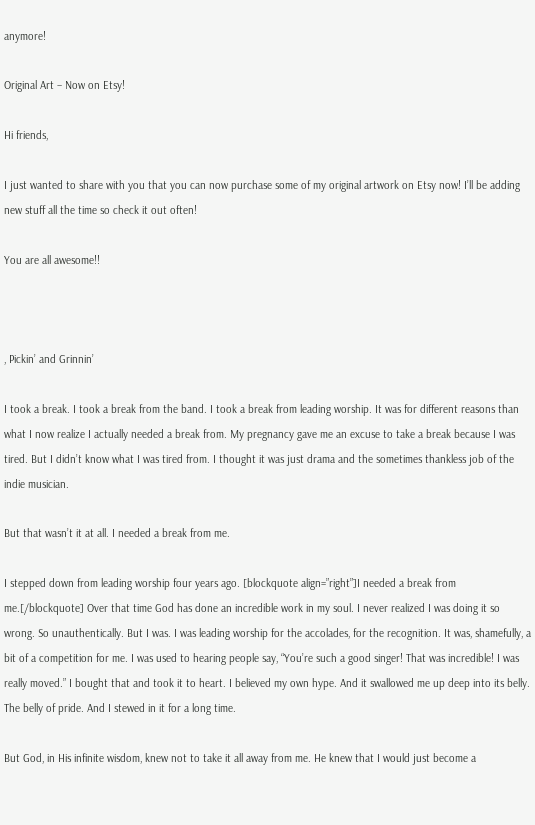anymore!

Original Art – Now on Etsy!

Hi friends,

I just wanted to share with you that you can now purchase some of my original artwork on Etsy now! I’ll be adding new stuff all the time so check it out often!

You are all awesome!!



, Pickin’ and Grinnin’

I took a break. I took a break from the band. I took a break from leading worship. It was for different reasons than what I now realize I actually needed a break from. My pregnancy gave me an excuse to take a break because I was tired. But I didn’t know what I was tired from. I thought it was just drama and the sometimes thankless job of the indie musician.

But that wasn’t it at all. I needed a break from me.

I stepped down from leading worship four years ago. [blockquote align=”right”]I needed a break from me.[/blockquote] Over that time God has done an incredible work in my soul. I never realized I was doing it so wrong. So unauthentically. But I was. I was leading worship for the accolades, for the recognition. It was, shamefully, a bit of a competition for me. I was used to hearing people say, “You’re such a good singer! That was incredible! I was really moved.” I bought that and took it to heart. I believed my own hype. And it swallowed me up deep into its belly. The belly of pride. And I stewed in it for a long time.

But God, in His infinite wisdom, knew not to take it all away from me. He knew that I would just become a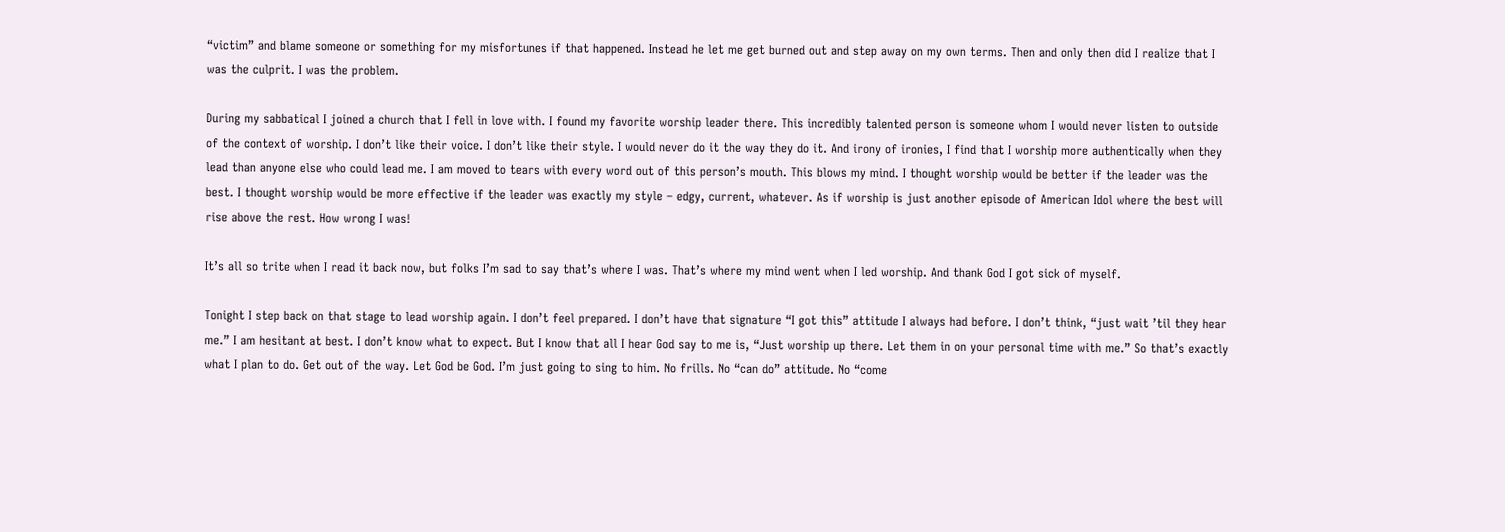“victim” and blame someone or something for my misfortunes if that happened. Instead he let me get burned out and step away on my own terms. Then and only then did I realize that I was the culprit. I was the problem.

During my sabbatical I joined a church that I fell in love with. I found my favorite worship leader there. This incredibly talented person is someone whom I would never listen to outside of the context of worship. I don’t like their voice. I don’t like their style. I would never do it the way they do it. And irony of ironies, I find that I worship more authentically when they lead than anyone else who could lead me. I am moved to tears with every word out of this person’s mouth. This blows my mind. I thought worship would be better if the leader was the best. I thought worship would be more effective if the leader was exactly my style – edgy, current, whatever. As if worship is just another episode of American Idol where the best will rise above the rest. How wrong I was!

It’s all so trite when I read it back now, but folks I’m sad to say that’s where I was. That’s where my mind went when I led worship. And thank God I got sick of myself.

Tonight I step back on that stage to lead worship again. I don’t feel prepared. I don’t have that signature “I got this” attitude I always had before. I don’t think, “just wait ’til they hear me.” I am hesitant at best. I don’t know what to expect. But I know that all I hear God say to me is, “Just worship up there. Let them in on your personal time with me.” So that’s exactly what I plan to do. Get out of the way. Let God be God. I’m just going to sing to him. No frills. No “can do” attitude. No “come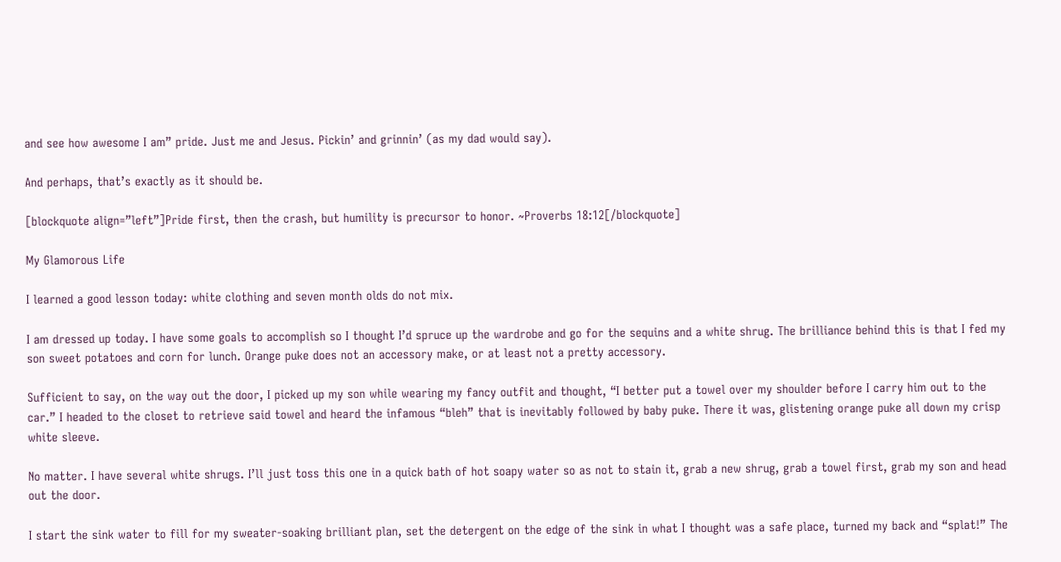and see how awesome I am” pride. Just me and Jesus. Pickin’ and grinnin’ (as my dad would say).

And perhaps, that’s exactly as it should be.

[blockquote align=”left”]Pride first, then the crash, but humility is precursor to honor. ~Proverbs 18:12[/blockquote]

My Glamorous Life

I learned a good lesson today: white clothing and seven month olds do not mix.

I am dressed up today. I have some goals to accomplish so I thought I’d spruce up the wardrobe and go for the sequins and a white shrug. The brilliance behind this is that I fed my son sweet potatoes and corn for lunch. Orange puke does not an accessory make, or at least not a pretty accessory.

Sufficient to say, on the way out the door, I picked up my son while wearing my fancy outfit and thought, “I better put a towel over my shoulder before I carry him out to the car.” I headed to the closet to retrieve said towel and heard the infamous “bleh” that is inevitably followed by baby puke. There it was, glistening orange puke all down my crisp white sleeve.

No matter. I have several white shrugs. I’ll just toss this one in a quick bath of hot soapy water so as not to stain it, grab a new shrug, grab a towel first, grab my son and head out the door.

I start the sink water to fill for my sweater-soaking brilliant plan, set the detergent on the edge of the sink in what I thought was a safe place, turned my back and “splat!” The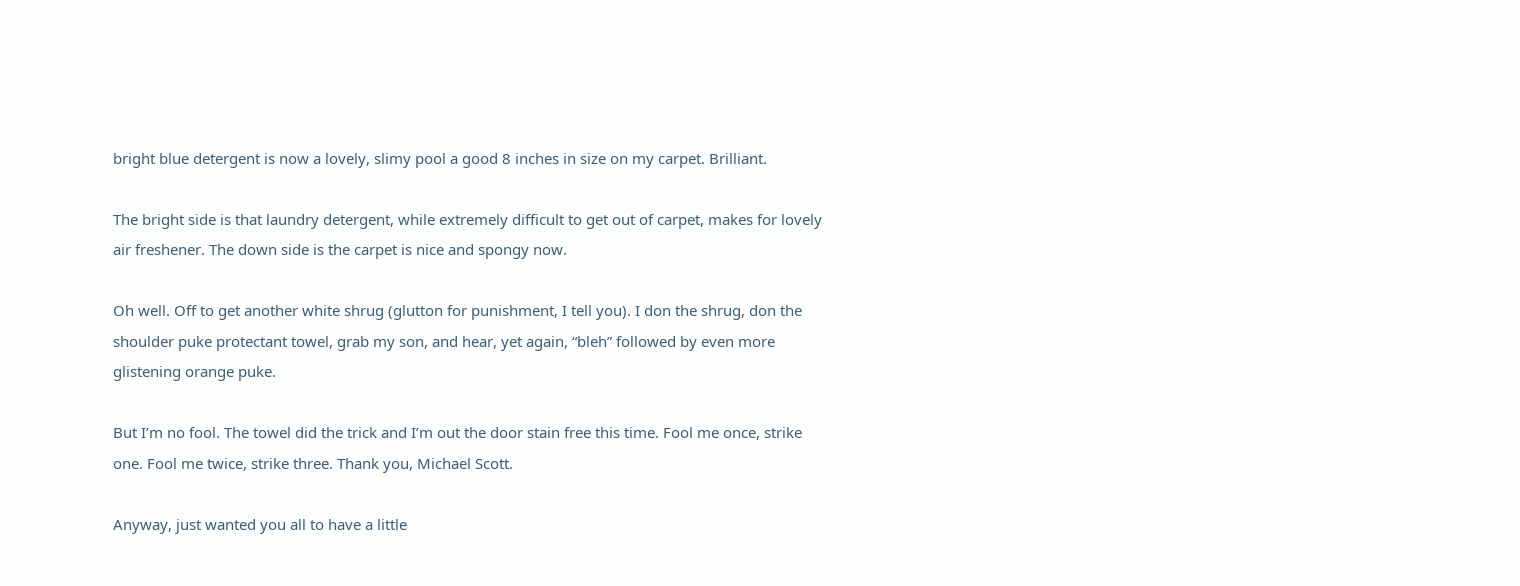bright blue detergent is now a lovely, slimy pool a good 8 inches in size on my carpet. Brilliant.

The bright side is that laundry detergent, while extremely difficult to get out of carpet, makes for lovely air freshener. The down side is the carpet is nice and spongy now.

Oh well. Off to get another white shrug (glutton for punishment, I tell you). I don the shrug, don the shoulder puke protectant towel, grab my son, and hear, yet again, “bleh” followed by even more glistening orange puke.

But I’m no fool. The towel did the trick and I’m out the door stain free this time. Fool me once, strike one. Fool me twice, strike three. Thank you, Michael Scott.

Anyway, just wanted you all to have a little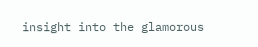insight into the glamorous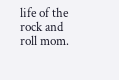life of the rock and roll mom.